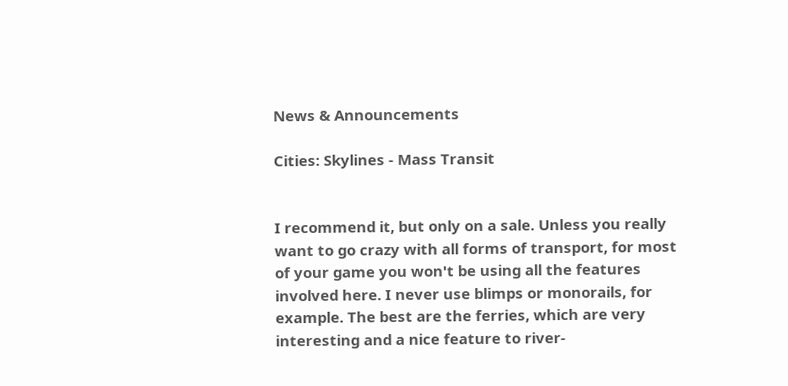News & Announcements

Cities: Skylines - Mass Transit


I recommend it, but only on a sale. Unless you really want to go crazy with all forms of transport, for most of your game you won't be using all the features involved here. I never use blimps or monorails, for example. The best are the ferries, which are very interesting and a nice feature to river-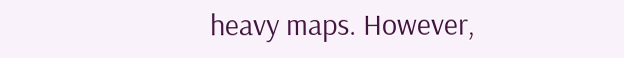heavy maps. However,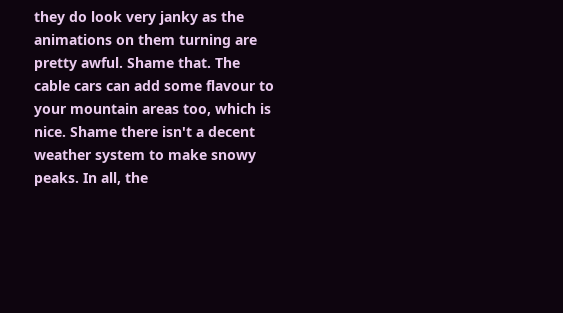they do look very janky as the animations on them turning are pretty awful. Shame that. The cable cars can add some flavour to your mountain areas too, which is nice. Shame there isn't a decent weather system to make snowy peaks. In all, the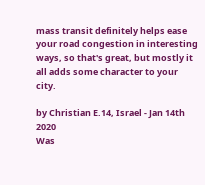mass transit definitely helps ease your road congestion in interesting ways, so that's great, but mostly it all adds some character to your city.

by Christian E.14, Israel - Jan 14th 2020
Was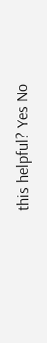this helpful? Yes No